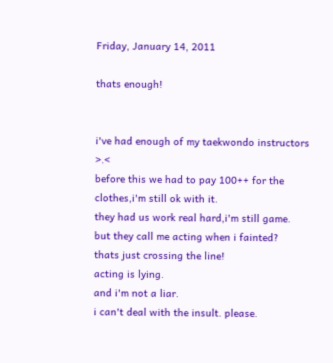Friday, January 14, 2011

thats enough!


i've had enough of my taekwondo instructors >.<
before this we had to pay 100++ for the clothes,i'm still ok with it.
they had us work real hard,i'm still game.
but they call me acting when i fainted?
thats just crossing the line!
acting is lying.
and i'm not a liar.
i can't deal with the insult. please.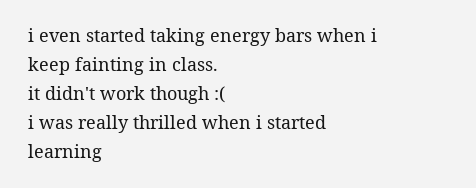i even started taking energy bars when i keep fainting in class.
it didn't work though :(
i was really thrilled when i started learning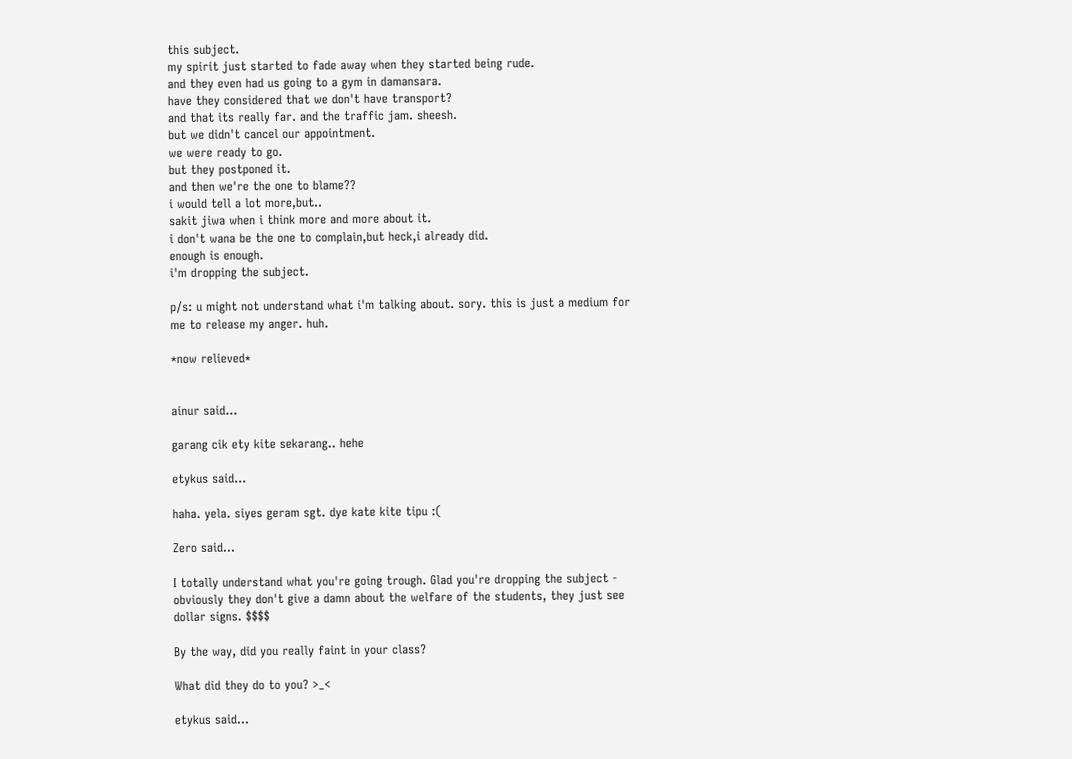this subject.
my spirit just started to fade away when they started being rude.
and they even had us going to a gym in damansara.
have they considered that we don't have transport?
and that its really far. and the traffic jam. sheesh.
but we didn't cancel our appointment.
we were ready to go.
but they postponed it.
and then we're the one to blame??
i would tell a lot more,but..
sakit jiwa when i think more and more about it.
i don't wana be the one to complain,but heck,i already did.
enough is enough.
i'm dropping the subject.

p/s: u might not understand what i'm talking about. sory. this is just a medium for me to release my anger. huh.

*now relieved*


ainur said...

garang cik ety kite sekarang.. hehe

etykus said...

haha. yela. siyes geram sgt. dye kate kite tipu :(

Zero said...

I totally understand what you're going trough. Glad you're dropping the subject - obviously they don't give a damn about the welfare of the students, they just see dollar signs. $$$$

By the way, did you really faint in your class?

What did they do to you? >_<

etykus said...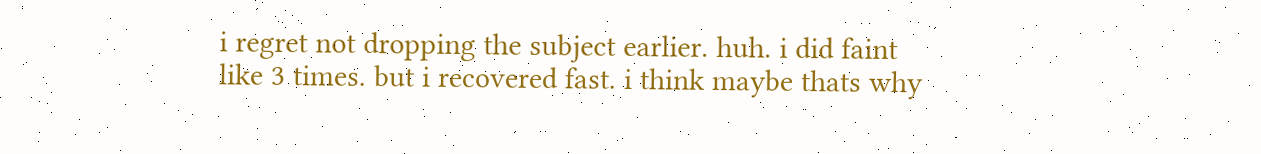i regret not dropping the subject earlier. huh. i did faint like 3 times. but i recovered fast. i think maybe thats why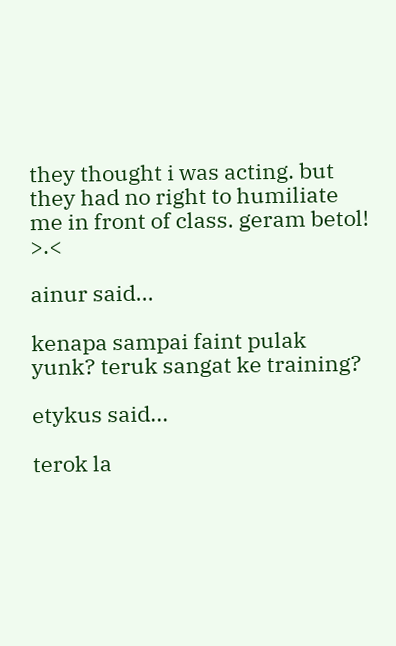they thought i was acting. but they had no right to humiliate me in front of class. geram betol! >.<

ainur said...

kenapa sampai faint pulak yunk? teruk sangat ke training?

etykus said...

terok la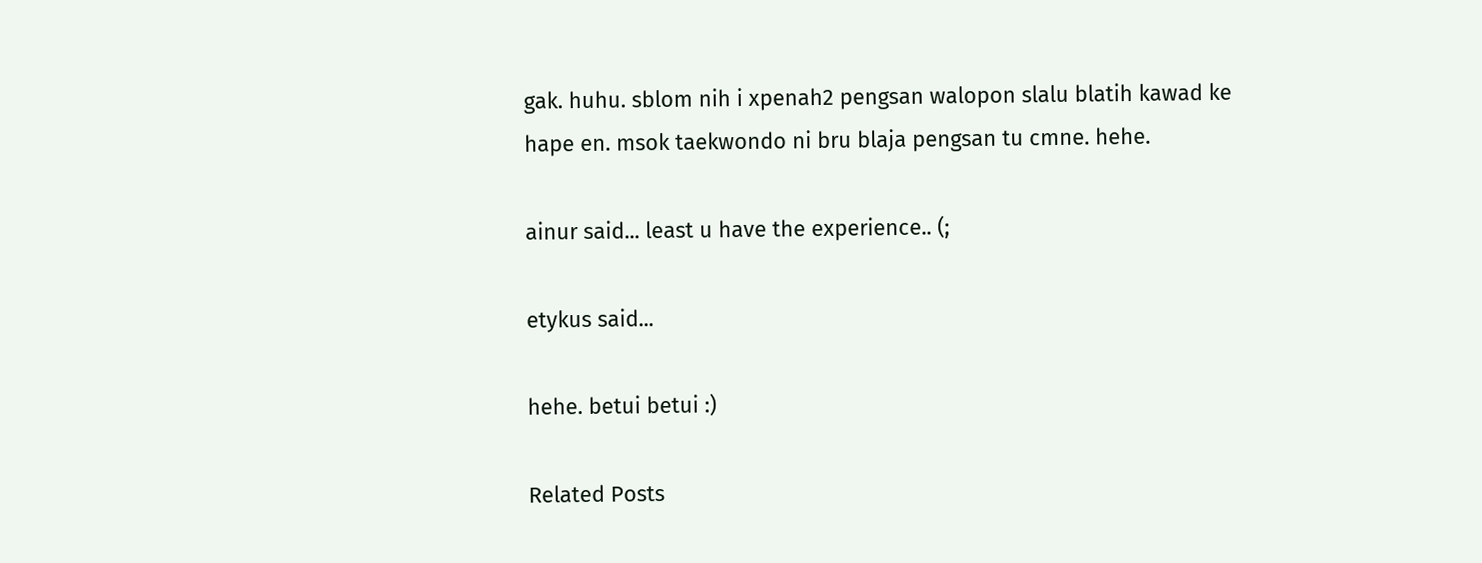gak. huhu. sblom nih i xpenah2 pengsan walopon slalu blatih kawad ke hape en. msok taekwondo ni bru blaja pengsan tu cmne. hehe.

ainur said... least u have the experience.. (;

etykus said...

hehe. betui betui :)

Related Posts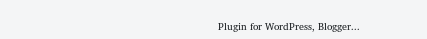Plugin for WordPress, Blogger...